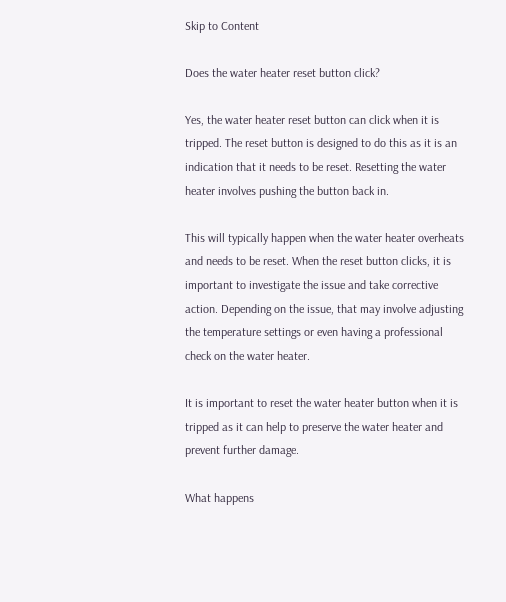Skip to Content

Does the water heater reset button click?

Yes, the water heater reset button can click when it is tripped. The reset button is designed to do this as it is an indication that it needs to be reset. Resetting the water heater involves pushing the button back in.

This will typically happen when the water heater overheats and needs to be reset. When the reset button clicks, it is important to investigate the issue and take corrective action. Depending on the issue, that may involve adjusting the temperature settings or even having a professional check on the water heater.

It is important to reset the water heater button when it is tripped as it can help to preserve the water heater and prevent further damage.

What happens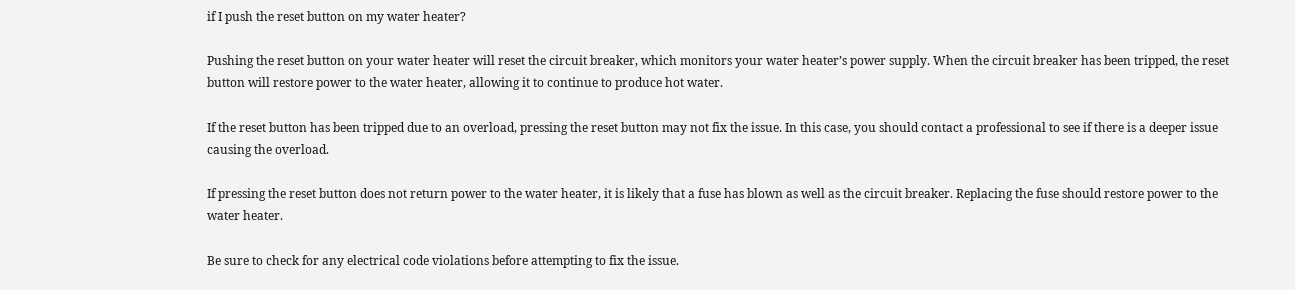if I push the reset button on my water heater?

Pushing the reset button on your water heater will reset the circuit breaker, which monitors your water heater’s power supply. When the circuit breaker has been tripped, the reset button will restore power to the water heater, allowing it to continue to produce hot water.

If the reset button has been tripped due to an overload, pressing the reset button may not fix the issue. In this case, you should contact a professional to see if there is a deeper issue causing the overload.

If pressing the reset button does not return power to the water heater, it is likely that a fuse has blown as well as the circuit breaker. Replacing the fuse should restore power to the water heater.

Be sure to check for any electrical code violations before attempting to fix the issue.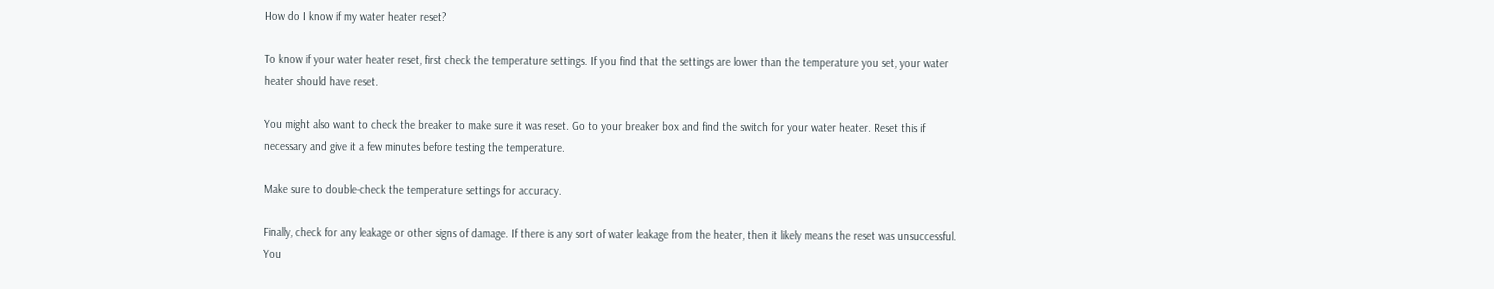How do I know if my water heater reset?

To know if your water heater reset, first check the temperature settings. If you find that the settings are lower than the temperature you set, your water heater should have reset.

You might also want to check the breaker to make sure it was reset. Go to your breaker box and find the switch for your water heater. Reset this if necessary and give it a few minutes before testing the temperature.

Make sure to double-check the temperature settings for accuracy.

Finally, check for any leakage or other signs of damage. If there is any sort of water leakage from the heater, then it likely means the reset was unsuccessful. You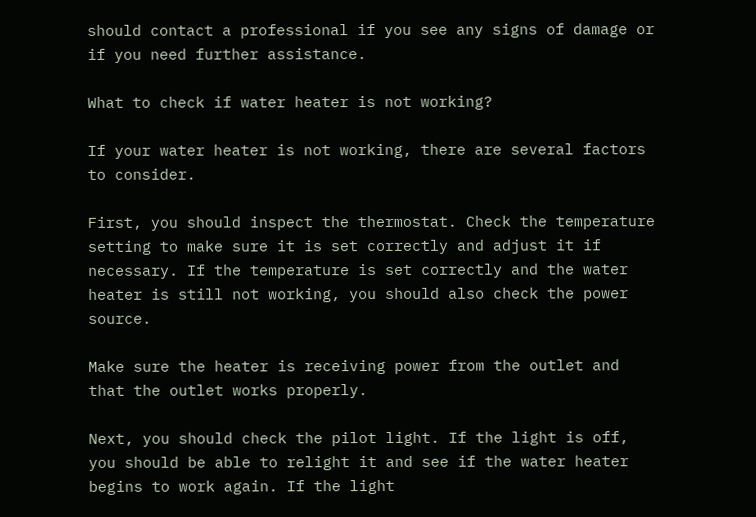should contact a professional if you see any signs of damage or if you need further assistance.

What to check if water heater is not working?

If your water heater is not working, there are several factors to consider.

First, you should inspect the thermostat. Check the temperature setting to make sure it is set correctly and adjust it if necessary. If the temperature is set correctly and the water heater is still not working, you should also check the power source.

Make sure the heater is receiving power from the outlet and that the outlet works properly.

Next, you should check the pilot light. If the light is off, you should be able to relight it and see if the water heater begins to work again. If the light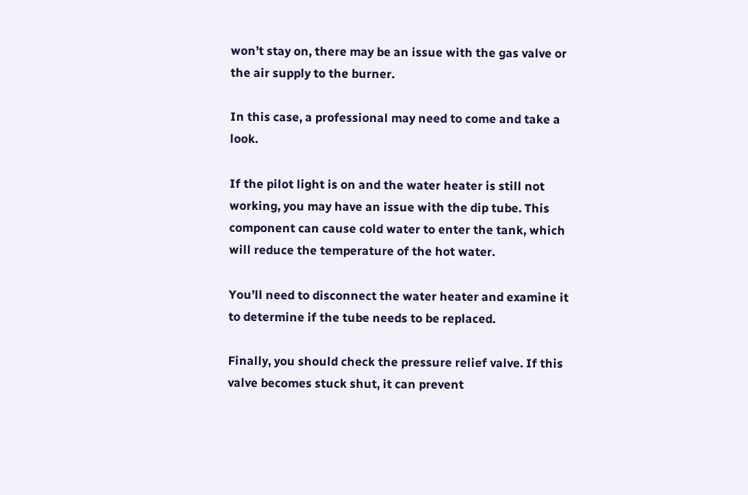won’t stay on, there may be an issue with the gas valve or the air supply to the burner.

In this case, a professional may need to come and take a look.

If the pilot light is on and the water heater is still not working, you may have an issue with the dip tube. This component can cause cold water to enter the tank, which will reduce the temperature of the hot water.

You’ll need to disconnect the water heater and examine it to determine if the tube needs to be replaced.

Finally, you should check the pressure relief valve. If this valve becomes stuck shut, it can prevent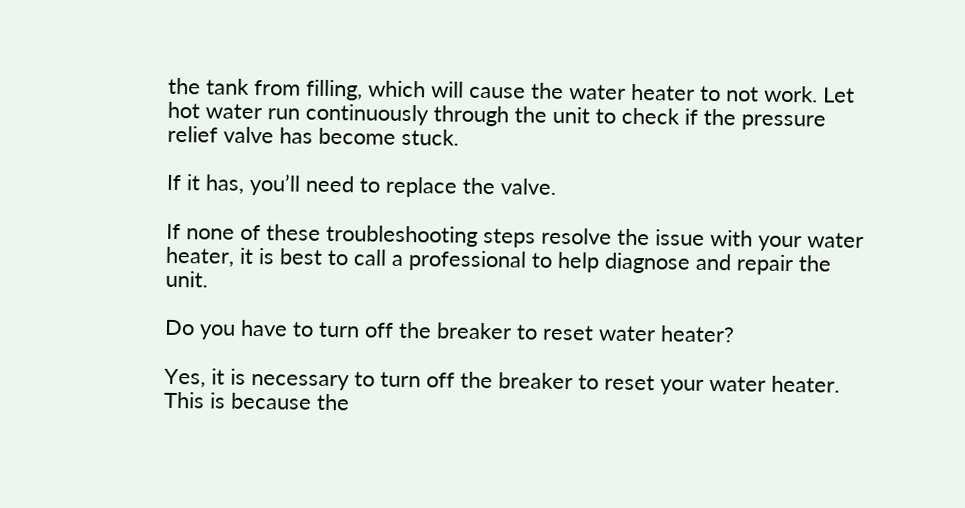the tank from filling, which will cause the water heater to not work. Let hot water run continuously through the unit to check if the pressure relief valve has become stuck.

If it has, you’ll need to replace the valve.

If none of these troubleshooting steps resolve the issue with your water heater, it is best to call a professional to help diagnose and repair the unit.

Do you have to turn off the breaker to reset water heater?

Yes, it is necessary to turn off the breaker to reset your water heater. This is because the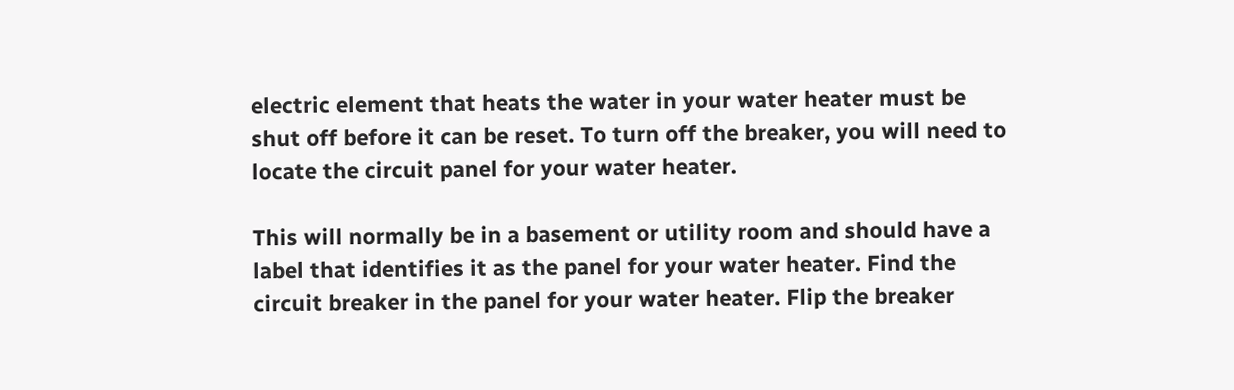electric element that heats the water in your water heater must be shut off before it can be reset. To turn off the breaker, you will need to locate the circuit panel for your water heater.

This will normally be in a basement or utility room and should have a label that identifies it as the panel for your water heater. Find the circuit breaker in the panel for your water heater. Flip the breaker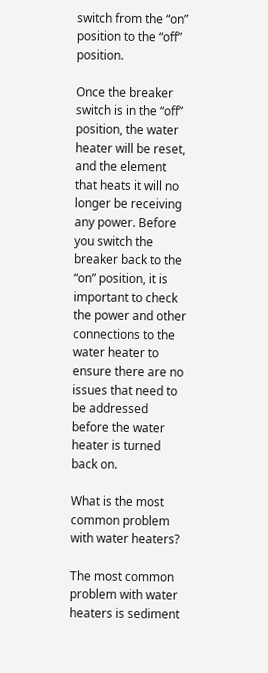switch from the “on” position to the “off” position.

Once the breaker switch is in the “off” position, the water heater will be reset, and the element that heats it will no longer be receiving any power. Before you switch the breaker back to the “on” position, it is important to check the power and other connections to the water heater to ensure there are no issues that need to be addressed before the water heater is turned back on.

What is the most common problem with water heaters?

The most common problem with water heaters is sediment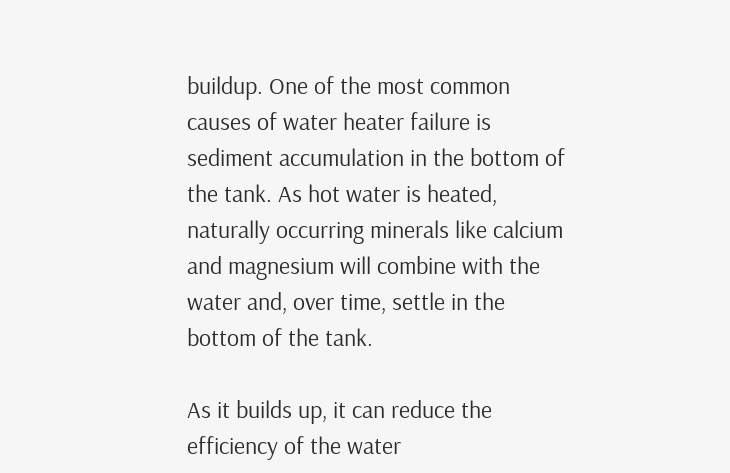buildup. One of the most common causes of water heater failure is sediment accumulation in the bottom of the tank. As hot water is heated, naturally occurring minerals like calcium and magnesium will combine with the water and, over time, settle in the bottom of the tank.

As it builds up, it can reduce the efficiency of the water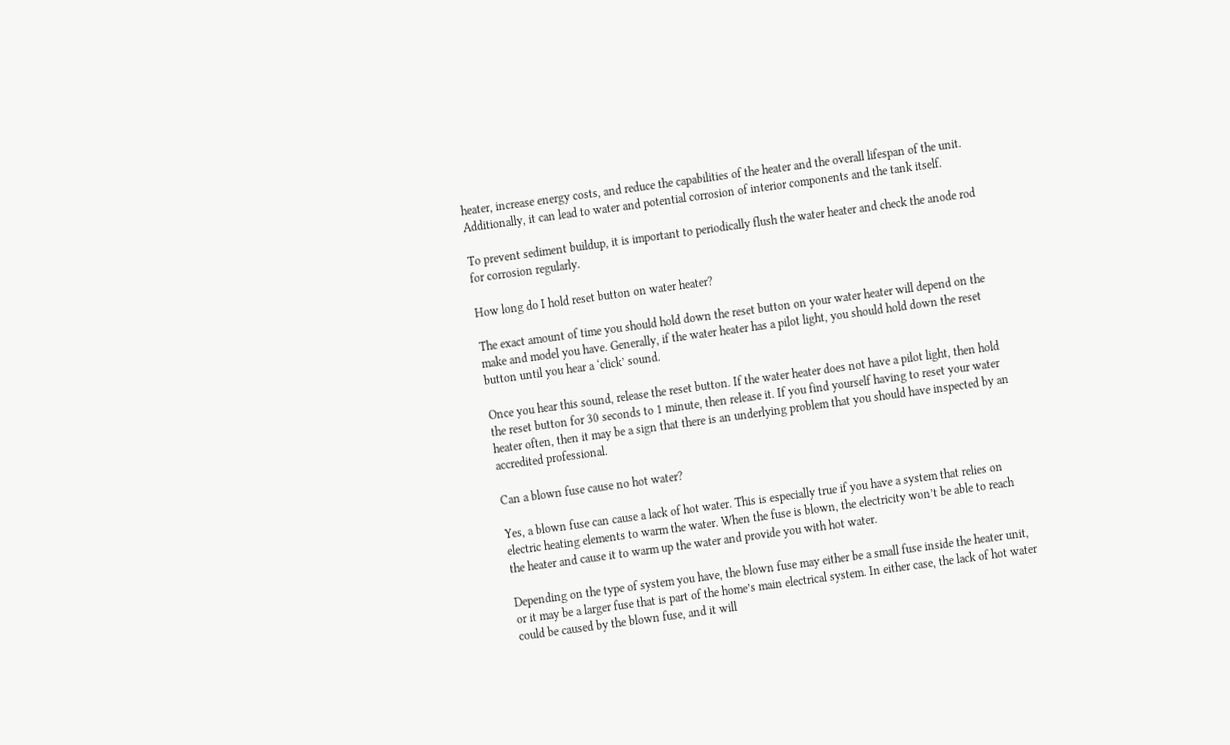heater, increase energy costs, and reduce the capabilities of the heater and the overall lifespan of the unit. Additionally, it can lead to water and potential corrosion of interior components and the tank itself.

To prevent sediment buildup, it is important to periodically flush the water heater and check the anode rod for corrosion regularly.

How long do I hold reset button on water heater?

The exact amount of time you should hold down the reset button on your water heater will depend on the make and model you have. Generally, if the water heater has a pilot light, you should hold down the reset button until you hear a ‘click’ sound.

Once you hear this sound, release the reset button. If the water heater does not have a pilot light, then hold the reset button for 30 seconds to 1 minute, then release it. If you find yourself having to reset your water heater often, then it may be a sign that there is an underlying problem that you should have inspected by an accredited professional.

Can a blown fuse cause no hot water?

Yes, a blown fuse can cause a lack of hot water. This is especially true if you have a system that relies on electric heating elements to warm the water. When the fuse is blown, the electricity won’t be able to reach the heater and cause it to warm up the water and provide you with hot water.

Depending on the type of system you have, the blown fuse may either be a small fuse inside the heater unit, or it may be a larger fuse that is part of the home’s main electrical system. In either case, the lack of hot water could be caused by the blown fuse, and it will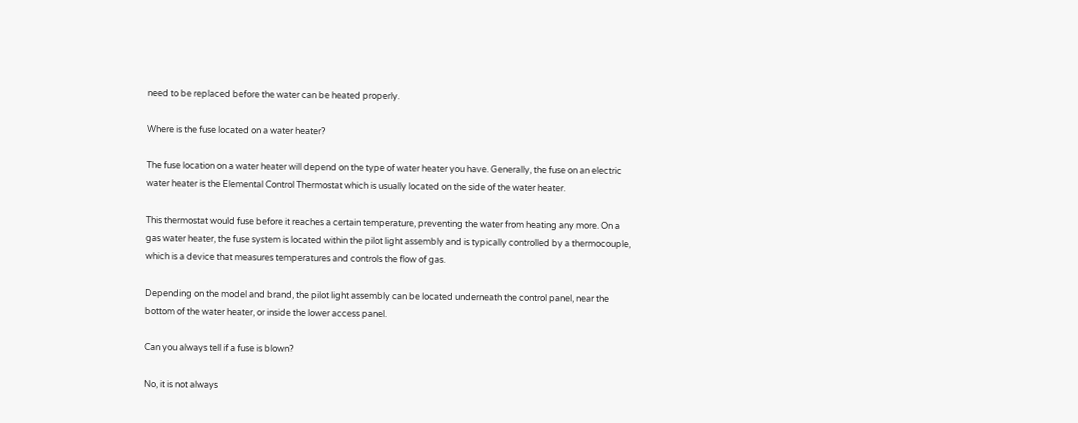need to be replaced before the water can be heated properly.

Where is the fuse located on a water heater?

The fuse location on a water heater will depend on the type of water heater you have. Generally, the fuse on an electric water heater is the Elemental Control Thermostat which is usually located on the side of the water heater.

This thermostat would fuse before it reaches a certain temperature, preventing the water from heating any more. On a gas water heater, the fuse system is located within the pilot light assembly and is typically controlled by a thermocouple, which is a device that measures temperatures and controls the flow of gas.

Depending on the model and brand, the pilot light assembly can be located underneath the control panel, near the bottom of the water heater, or inside the lower access panel.

Can you always tell if a fuse is blown?

No, it is not always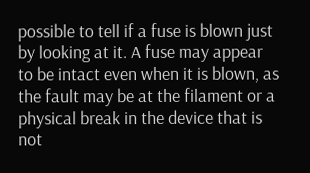possible to tell if a fuse is blown just by looking at it. A fuse may appear to be intact even when it is blown, as the fault may be at the filament or a physical break in the device that is not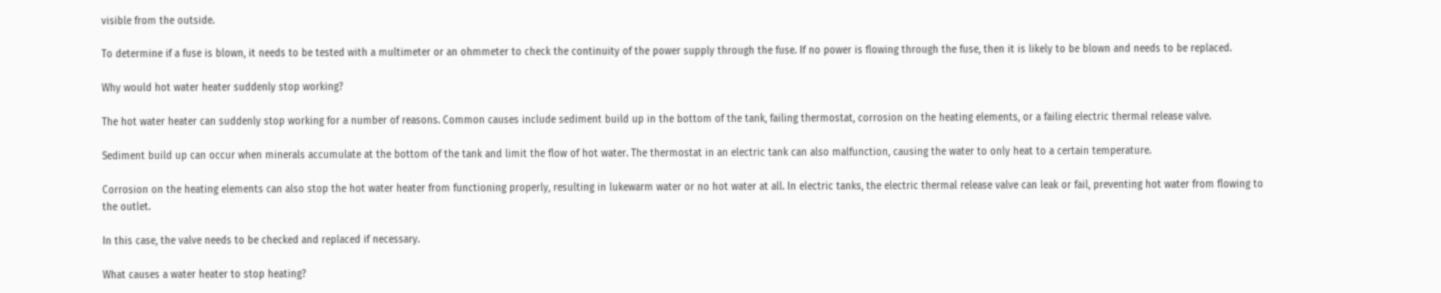visible from the outside.

To determine if a fuse is blown, it needs to be tested with a multimeter or an ohmmeter to check the continuity of the power supply through the fuse. If no power is flowing through the fuse, then it is likely to be blown and needs to be replaced.

Why would hot water heater suddenly stop working?

The hot water heater can suddenly stop working for a number of reasons. Common causes include sediment build up in the bottom of the tank, failing thermostat, corrosion on the heating elements, or a failing electric thermal release valve.

Sediment build up can occur when minerals accumulate at the bottom of the tank and limit the flow of hot water. The thermostat in an electric tank can also malfunction, causing the water to only heat to a certain temperature.

Corrosion on the heating elements can also stop the hot water heater from functioning properly, resulting in lukewarm water or no hot water at all. In electric tanks, the electric thermal release valve can leak or fail, preventing hot water from flowing to the outlet.

In this case, the valve needs to be checked and replaced if necessary.

What causes a water heater to stop heating?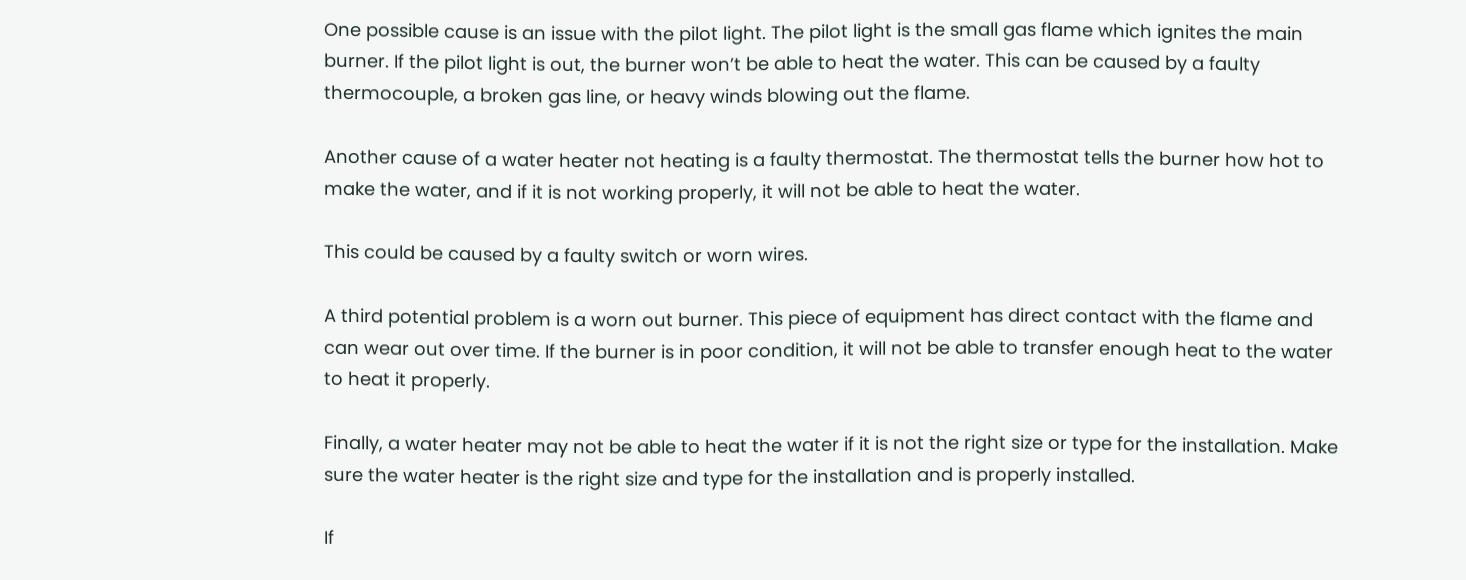One possible cause is an issue with the pilot light. The pilot light is the small gas flame which ignites the main burner. If the pilot light is out, the burner won’t be able to heat the water. This can be caused by a faulty thermocouple, a broken gas line, or heavy winds blowing out the flame.

Another cause of a water heater not heating is a faulty thermostat. The thermostat tells the burner how hot to make the water, and if it is not working properly, it will not be able to heat the water.

This could be caused by a faulty switch or worn wires.

A third potential problem is a worn out burner. This piece of equipment has direct contact with the flame and can wear out over time. If the burner is in poor condition, it will not be able to transfer enough heat to the water to heat it properly.

Finally, a water heater may not be able to heat the water if it is not the right size or type for the installation. Make sure the water heater is the right size and type for the installation and is properly installed.

If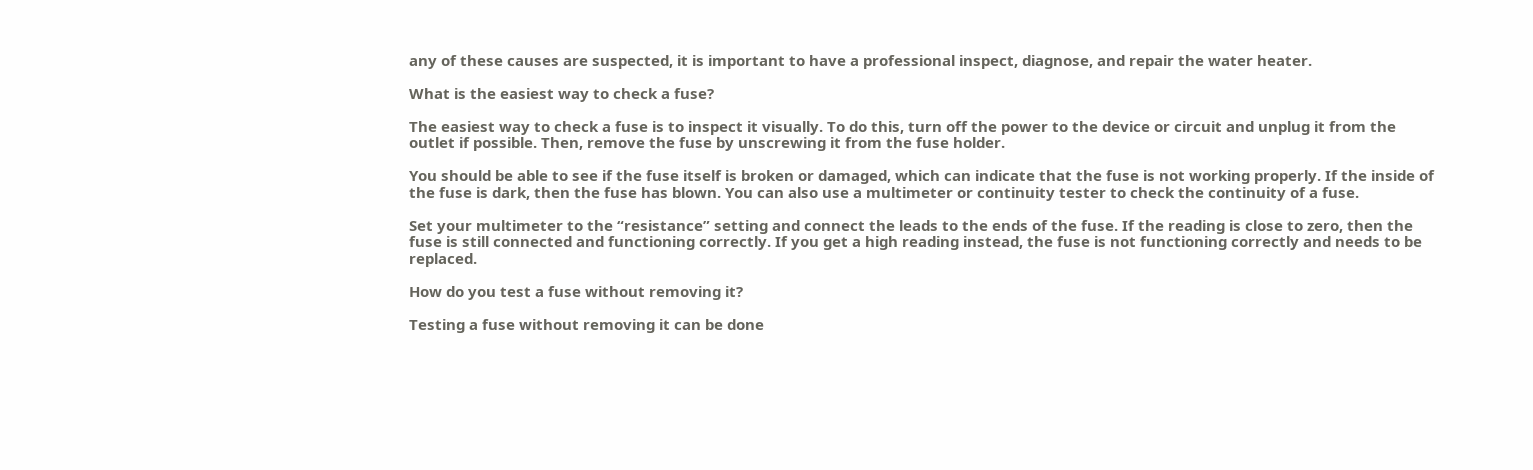any of these causes are suspected, it is important to have a professional inspect, diagnose, and repair the water heater.

What is the easiest way to check a fuse?

The easiest way to check a fuse is to inspect it visually. To do this, turn off the power to the device or circuit and unplug it from the outlet if possible. Then, remove the fuse by unscrewing it from the fuse holder.

You should be able to see if the fuse itself is broken or damaged, which can indicate that the fuse is not working properly. If the inside of the fuse is dark, then the fuse has blown. You can also use a multimeter or continuity tester to check the continuity of a fuse.

Set your multimeter to the “resistance” setting and connect the leads to the ends of the fuse. If the reading is close to zero, then the fuse is still connected and functioning correctly. If you get a high reading instead, the fuse is not functioning correctly and needs to be replaced.

How do you test a fuse without removing it?

Testing a fuse without removing it can be done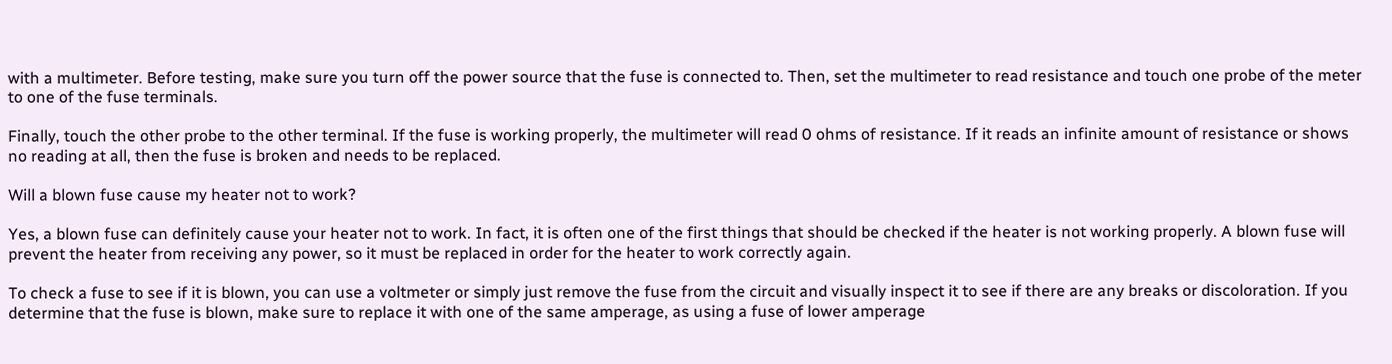with a multimeter. Before testing, make sure you turn off the power source that the fuse is connected to. Then, set the multimeter to read resistance and touch one probe of the meter to one of the fuse terminals.

Finally, touch the other probe to the other terminal. If the fuse is working properly, the multimeter will read 0 ohms of resistance. If it reads an infinite amount of resistance or shows no reading at all, then the fuse is broken and needs to be replaced.

Will a blown fuse cause my heater not to work?

Yes, a blown fuse can definitely cause your heater not to work. In fact, it is often one of the first things that should be checked if the heater is not working properly. A blown fuse will prevent the heater from receiving any power, so it must be replaced in order for the heater to work correctly again.

To check a fuse to see if it is blown, you can use a voltmeter or simply just remove the fuse from the circuit and visually inspect it to see if there are any breaks or discoloration. If you determine that the fuse is blown, make sure to replace it with one of the same amperage, as using a fuse of lower amperage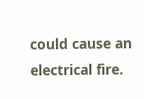could cause an electrical fire.